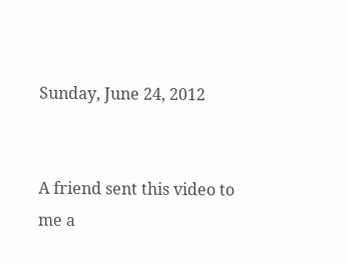Sunday, June 24, 2012


A friend sent this video to me a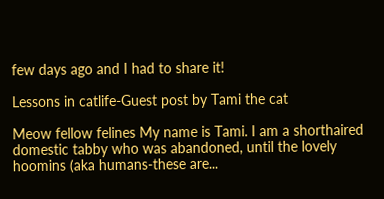few days ago and I had to share it!

Lessons in catlife-Guest post by Tami the cat

Meow fellow felines My name is Tami. I am a shorthaired domestic tabby who was abandoned, until the lovely hoomins (aka humans-these are...